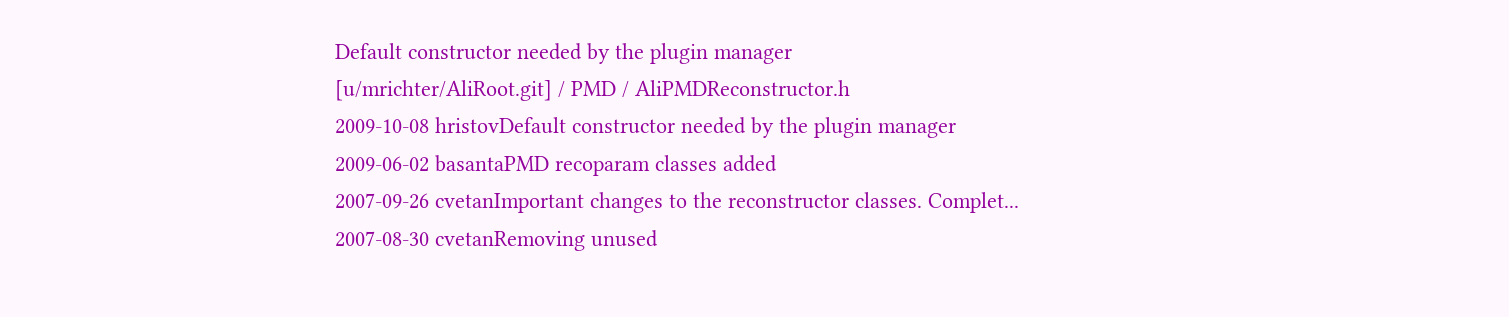Default constructor needed by the plugin manager
[u/mrichter/AliRoot.git] / PMD / AliPMDReconstructor.h
2009-10-08 hristovDefault constructor needed by the plugin manager
2009-06-02 basantaPMD recoparam classes added
2007-09-26 cvetanImportant changes to the reconstructor classes. Complet...
2007-08-30 cvetanRemoving unused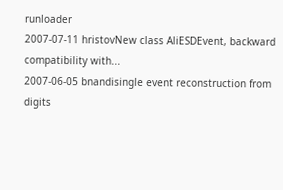runloader
2007-07-11 hristovNew class AliESDEvent, backward compatibility with...
2007-06-05 bnandisingle event reconstruction from digits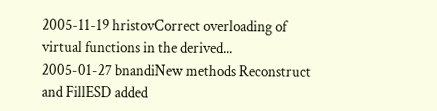2005-11-19 hristovCorrect overloading of virtual functions in the derived...
2005-01-27 bnandiNew methods Reconstruct and FillESD added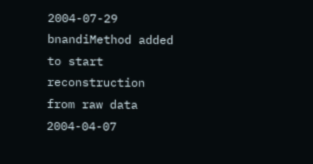2004-07-29 bnandiMethod added to start reconstruction from raw data
2004-04-07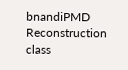bnandiPMD Reconstruction class